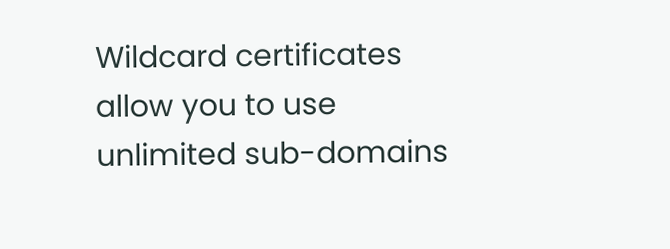Wildcard certificates allow you to use unlimited sub-domains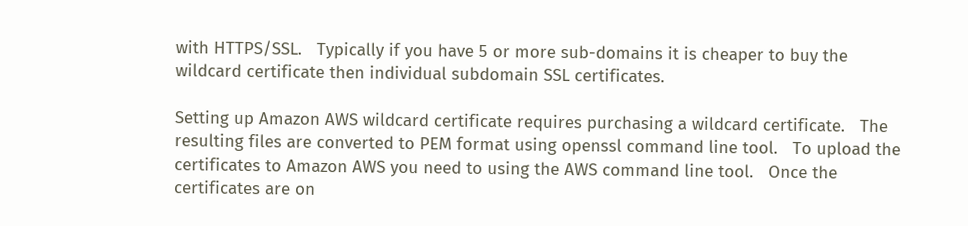with HTTPS/SSL.   Typically if you have 5 or more sub-domains it is cheaper to buy the wildcard certificate then individual subdomain SSL certificates.

Setting up Amazon AWS wildcard certificate requires purchasing a wildcard certificate.   The resulting files are converted to PEM format using openssl command line tool.   To upload the certificates to Amazon AWS you need to using the AWS command line tool.   Once the certificates are on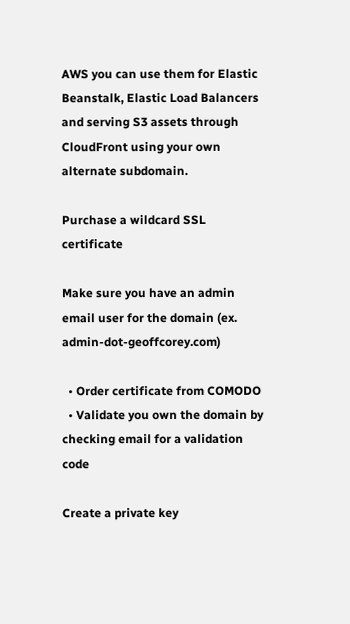AWS you can use them for Elastic Beanstalk, Elastic Load Balancers and serving S3 assets through CloudFront using your own alternate subdomain.

Purchase a wildcard SSL certificate

Make sure you have an admin email user for the domain (ex. admin-dot-geoffcorey.com)

  • Order certificate from COMODO
  • Validate you own the domain by checking email for a validation code

Create a private key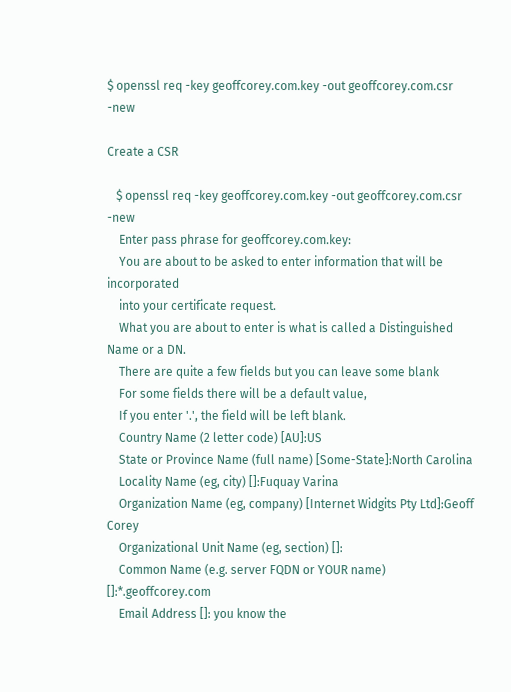$ openssl req -key geoffcorey.com.key -out geoffcorey.com.csr -new

Create a CSR

   $ openssl req -key geoffcorey.com.key -out geoffcorey.com.csr -new
    Enter pass phrase for geoffcorey.com.key:
    You are about to be asked to enter information that will be incorporated
    into your certificate request.
    What you are about to enter is what is called a Distinguished Name or a DN.
    There are quite a few fields but you can leave some blank
    For some fields there will be a default value,
    If you enter '.', the field will be left blank.
    Country Name (2 letter code) [AU]:US
    State or Province Name (full name) [Some-State]:North Carolina
    Locality Name (eg, city) []:Fuquay Varina
    Organization Name (eg, company) [Internet Widgits Pty Ltd]:Geoff Corey
    Organizational Unit Name (eg, section) []:
    Common Name (e.g. server FQDN or YOUR name) []:*.geoffcorey.com
    Email Address []: you know the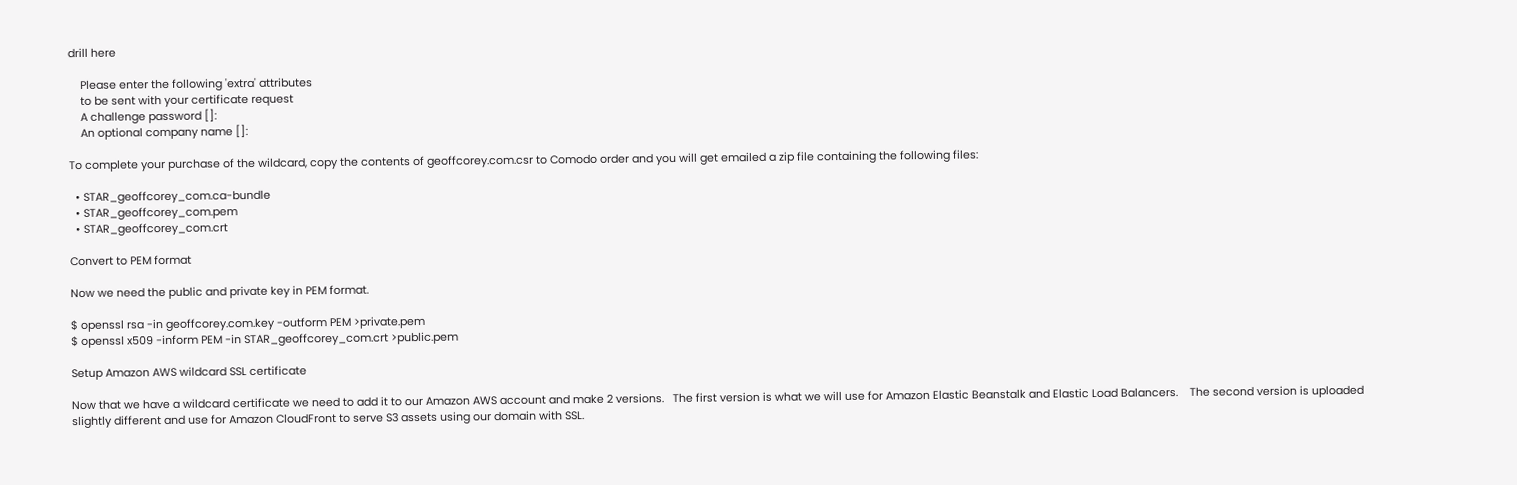drill here

    Please enter the following 'extra' attributes
    to be sent with your certificate request
    A challenge password []:
    An optional company name []:

To complete your purchase of the wildcard, copy the contents of geoffcorey.com.csr to Comodo order and you will get emailed a zip file containing the following files:

  • STAR_geoffcorey_com.ca-bundle
  • STAR_geoffcorey_com.pem
  • STAR_geoffcorey_com.crt

Convert to PEM format

Now we need the public and private key in PEM format.

$ openssl rsa -in geoffcorey.com.key -outform PEM >private.pem
$ openssl x509 -inform PEM -in STAR_geoffcorey_com.crt >public.pem

Setup Amazon AWS wildcard SSL certificate

Now that we have a wildcard certificate we need to add it to our Amazon AWS account and make 2 versions.   The first version is what we will use for Amazon Elastic Beanstalk and Elastic Load Balancers.    The second version is uploaded slightly different and use for Amazon CloudFront to serve S3 assets using our domain with SSL.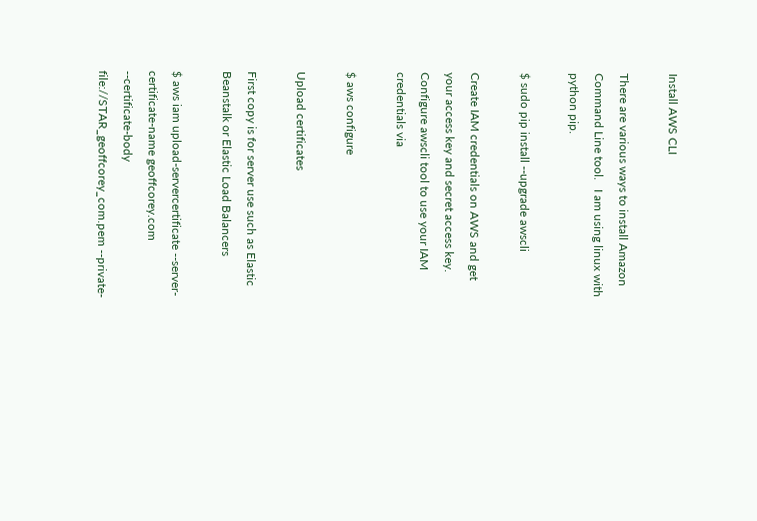Install AWS CLI

There are various ways to install Amazon Command Line tool.   I am using linux with python pip.

$ sudo pip install --upgrade awscli

Create IAM credentials on AWS and get your access key and secret access key.  Configure awscli tool to use your IAM credentials via

$ aws configure

Upload certificates

First copy is for server use such as Elastic Beanstalk or Elastic Load Balancers

$ aws iam upload-servercertificate --server-certificate-name geoffcorey.com --certificate-body file://STAR_geoffcorey_com.pem --private-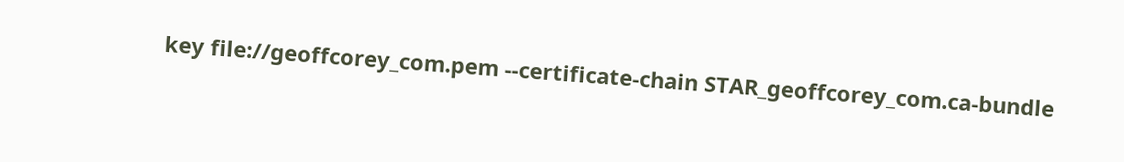key file://geoffcorey_com.pem --certificate-chain STAR_geoffcorey_com.ca-bundle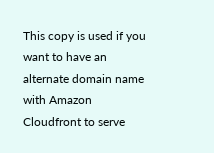This copy is used if you want to have an alternate domain name with Amazon Cloudfront to serve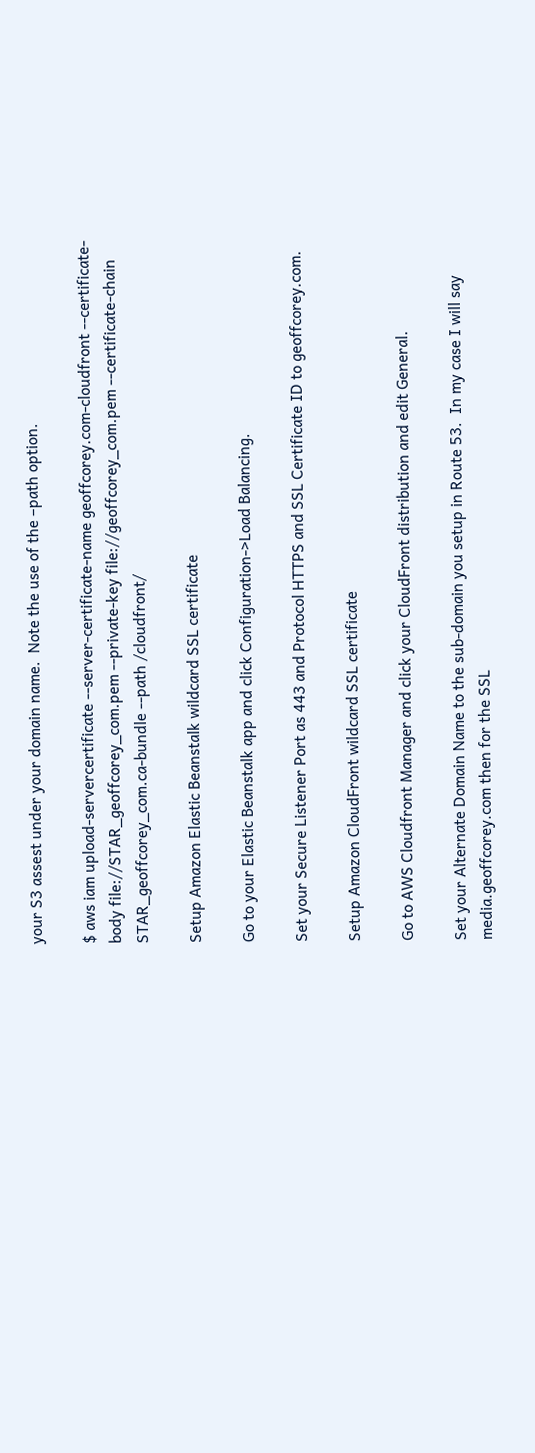your S3 assest under your domain name.  Note the use of the –path option.

$ aws iam upload-servercertificate --server-certificate-name geoffcorey.com-cloudfront --certificate-body file://STAR_geoffcorey_com.pem --private-key file://geoffcorey_com.pem --certificate-chain STAR_geoffcorey_com.ca-bundle --path /cloudfront/

Setup Amazon Elastic Beanstalk wildcard SSL certificate

Go to your Elastic Beanstalk app and click Configuration->Load Balancing.

Set your Secure Listener Port as 443 and Protocol HTTPS and SSL Certificate ID to geoffcorey.com.

Setup Amazon CloudFront wildcard SSL certificate

Go to AWS Cloudfront Manager and click your CloudFront distribution and edit General.

Set your Alternate Domain Name to the sub-domain you setup in Route 53.  In my case I will say media.geoffcorey.com then for the SSL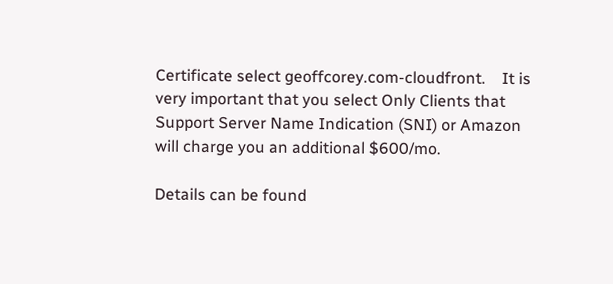Certificate select geoffcorey.com-cloudfront.    It is very important that you select Only Clients that Support Server Name Indication (SNI) or Amazon will charge you an additional $600/mo.

Details can be found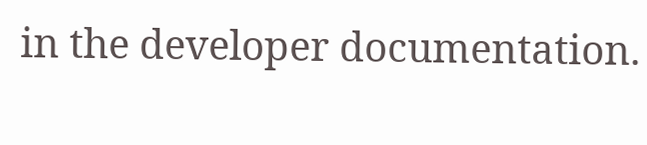in the developer documentation.